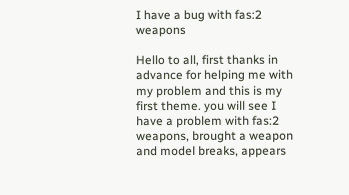I have a bug with fas:2 weapons

Hello to all, first thanks in advance for helping me with my problem and this is my first theme. you will see I have a problem with fas:2 weapons, brought a weapon and model breaks, appears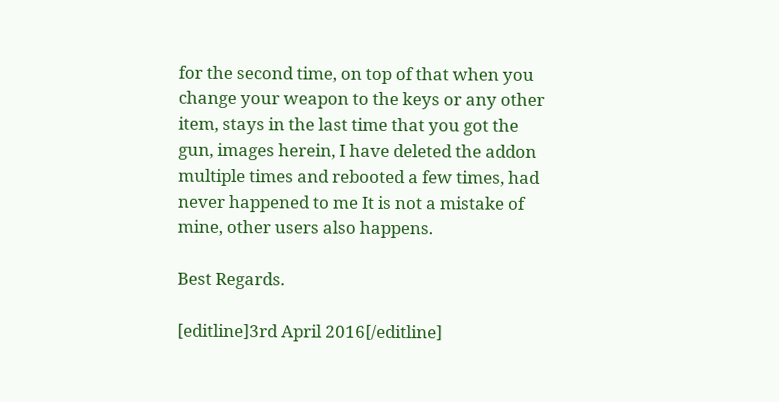for the second time, on top of that when you change your weapon to the keys or any other item, stays in the last time that you got the gun, images herein, I have deleted the addon multiple times and rebooted a few times, had never happened to me It is not a mistake of mine, other users also happens.

Best Regards.

[editline]3rd April 2016[/editline]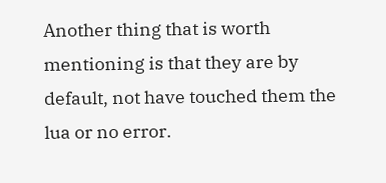Another thing that is worth mentioning is that they are by default, not have touched them the lua or no error.